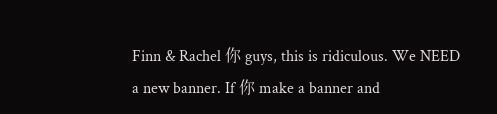Finn & Rachel 你 guys, this is ridiculous. We NEED a new banner. If 你 make a banner and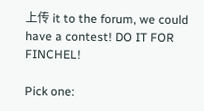上传 it to the forum, we could have a contest! DO IT FOR FINCHEL!

Pick one: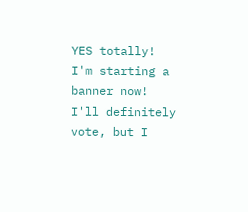YES totally! I'm starting a banner now!
I'll definitely vote, but I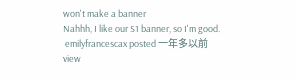won't make a banner
Nahhh, I like our S1 banner, so I'm good.
 emilyfrancescax posted 一年多以前
view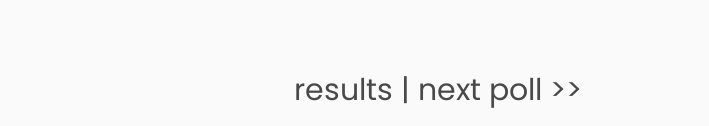results | next poll >>